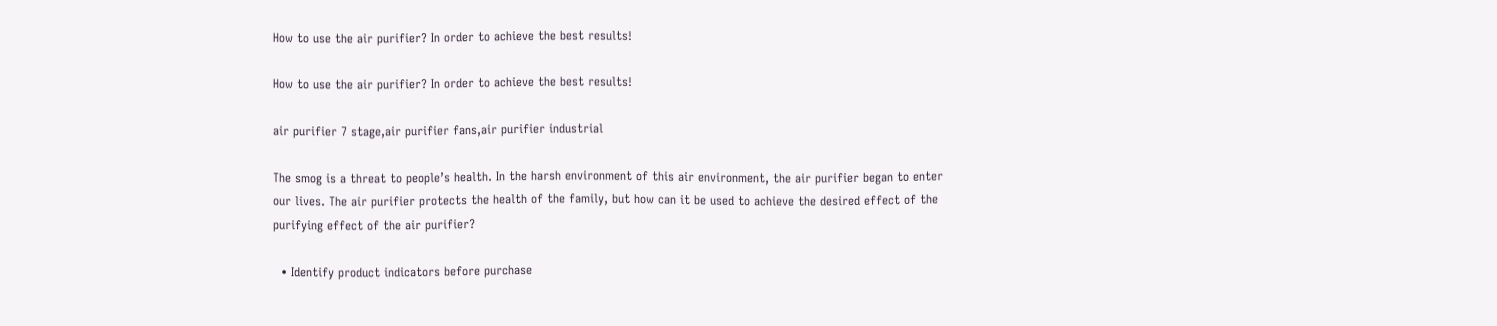How to use the air purifier? In order to achieve the best results!

How to use the air purifier? In order to achieve the best results!

air purifier 7 stage,air purifier fans,air purifier industrial

The smog is a threat to people’s health. In the harsh environment of this air environment, the air purifier began to enter our lives. The air purifier protects the health of the family, but how can it be used to achieve the desired effect of the purifying effect of the air purifier?

  • Identify product indicators before purchase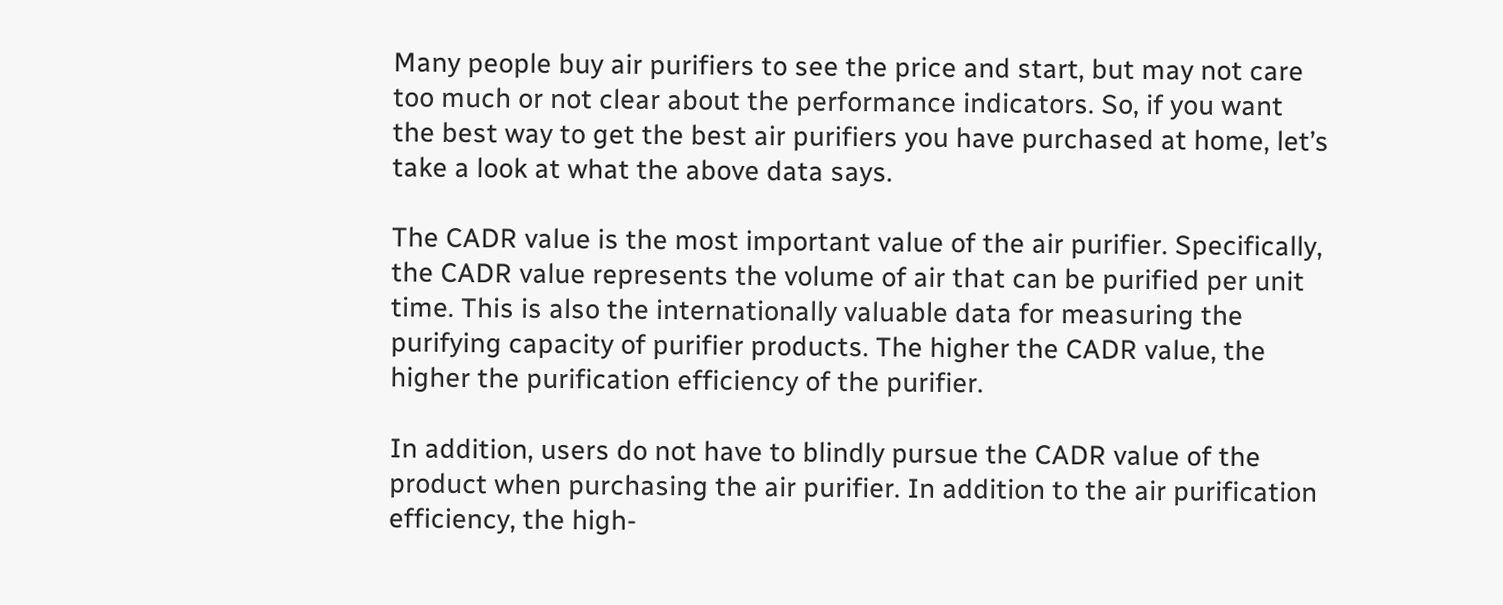Many people buy air purifiers to see the price and start, but may not care too much or not clear about the performance indicators. So, if you want the best way to get the best air purifiers you have purchased at home, let’s take a look at what the above data says.

The CADR value is the most important value of the air purifier. Specifically, the CADR value represents the volume of air that can be purified per unit time. This is also the internationally valuable data for measuring the purifying capacity of purifier products. The higher the CADR value, the higher the purification efficiency of the purifier.

In addition, users do not have to blindly pursue the CADR value of the product when purchasing the air purifier. In addition to the air purification efficiency, the high-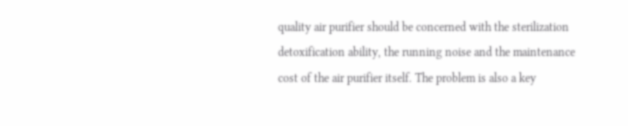quality air purifier should be concerned with the sterilization detoxification ability, the running noise and the maintenance cost of the air purifier itself. The problem is also a key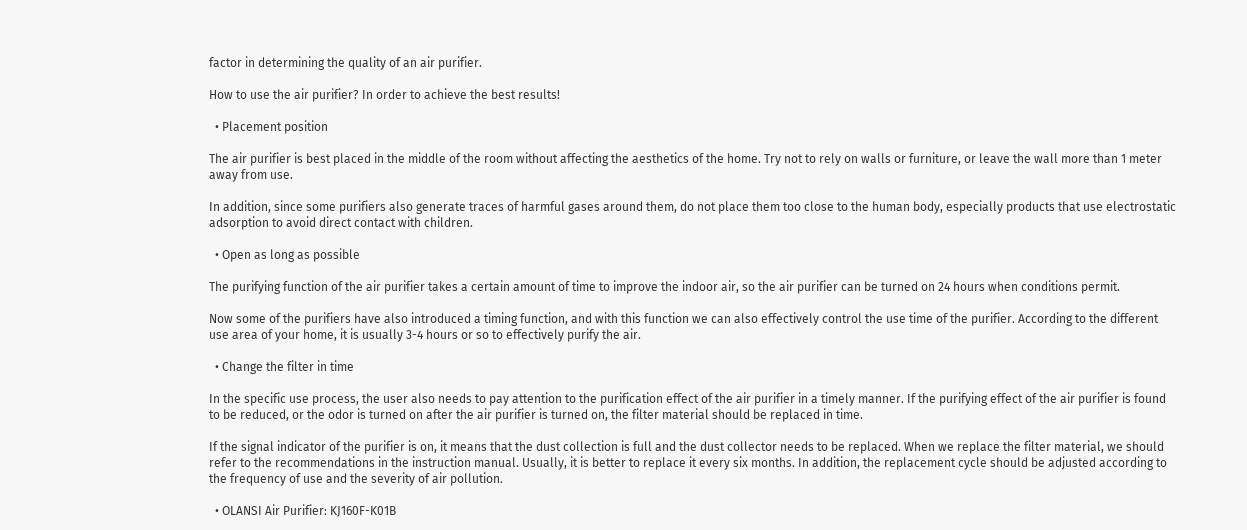factor in determining the quality of an air purifier.

How to use the air purifier? In order to achieve the best results!

  • Placement position

The air purifier is best placed in the middle of the room without affecting the aesthetics of the home. Try not to rely on walls or furniture, or leave the wall more than 1 meter away from use.

In addition, since some purifiers also generate traces of harmful gases around them, do not place them too close to the human body, especially products that use electrostatic adsorption to avoid direct contact with children.

  • Open as long as possible

The purifying function of the air purifier takes a certain amount of time to improve the indoor air, so the air purifier can be turned on 24 hours when conditions permit.

Now some of the purifiers have also introduced a timing function, and with this function we can also effectively control the use time of the purifier. According to the different use area of your home, it is usually 3-4 hours or so to effectively purify the air.

  • Change the filter in time

In the specific use process, the user also needs to pay attention to the purification effect of the air purifier in a timely manner. If the purifying effect of the air purifier is found to be reduced, or the odor is turned on after the air purifier is turned on, the filter material should be replaced in time.

If the signal indicator of the purifier is on, it means that the dust collection is full and the dust collector needs to be replaced. When we replace the filter material, we should refer to the recommendations in the instruction manual. Usually, it is better to replace it every six months. In addition, the replacement cycle should be adjusted according to the frequency of use and the severity of air pollution.

  • OLANSI Air Purifier: KJ160F-K01B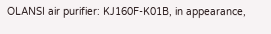OLANSI air purifier: KJ160F-K01B, in appearance,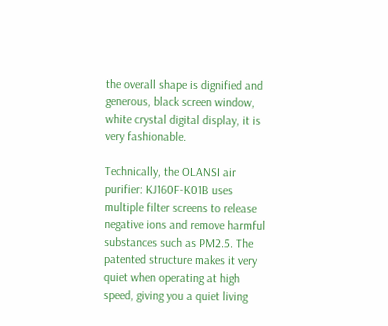the overall shape is dignified and generous, black screen window, white crystal digital display, it is very fashionable.

Technically, the OLANSI air purifier: KJ160F-K01B uses multiple filter screens to release negative ions and remove harmful substances such as PM2.5. The patented structure makes it very quiet when operating at high speed, giving you a quiet living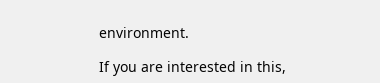environment.

If you are interested in this,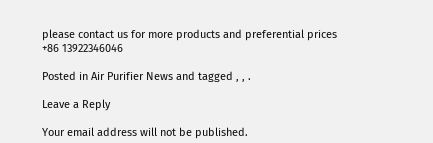please contact us for more products and preferential prices
+86 13922346046

Posted in Air Purifier News and tagged , , .

Leave a Reply

Your email address will not be published.